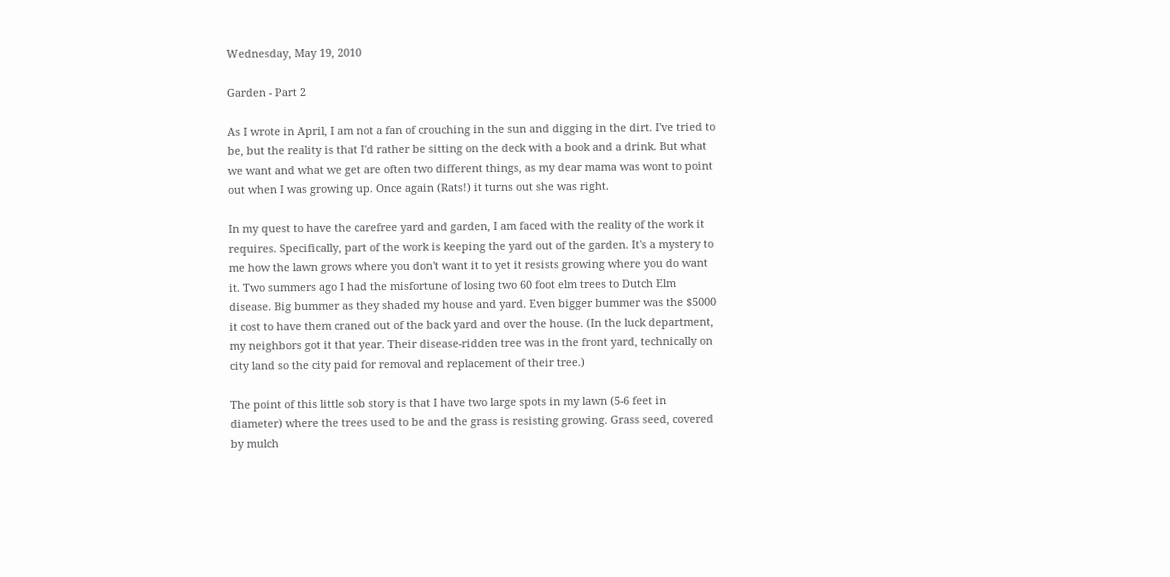Wednesday, May 19, 2010

Garden - Part 2

As I wrote in April, I am not a fan of crouching in the sun and digging in the dirt. I've tried to be, but the reality is that I'd rather be sitting on the deck with a book and a drink. But what we want and what we get are often two different things, as my dear mama was wont to point out when I was growing up. Once again (Rats!) it turns out she was right.

In my quest to have the carefree yard and garden, I am faced with the reality of the work it requires. Specifically, part of the work is keeping the yard out of the garden. It's a mystery to me how the lawn grows where you don't want it to yet it resists growing where you do want it. Two summers ago I had the misfortune of losing two 60 foot elm trees to Dutch Elm disease. Big bummer as they shaded my house and yard. Even bigger bummer was the $5000 it cost to have them craned out of the back yard and over the house. (In the luck department, my neighbors got it that year. Their disease-ridden tree was in the front yard, technically on city land so the city paid for removal and replacement of their tree.)

The point of this little sob story is that I have two large spots in my lawn (5-6 feet in diameter) where the trees used to be and the grass is resisting growing. Grass seed, covered by mulch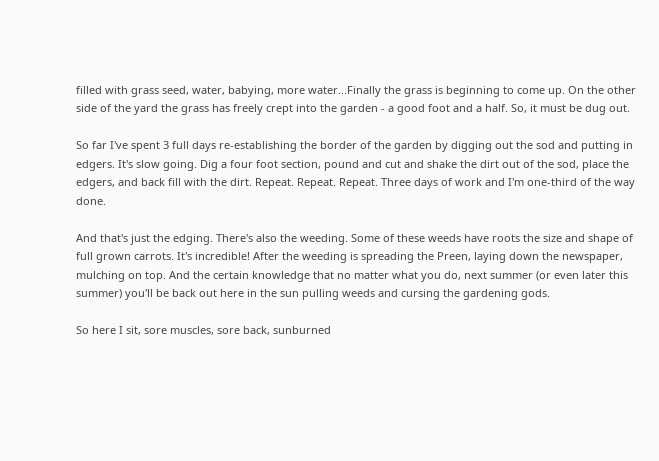filled with grass seed, water, babying, more water...Finally the grass is beginning to come up. On the other side of the yard the grass has freely crept into the garden - a good foot and a half. So, it must be dug out.

So far I've spent 3 full days re-establishing the border of the garden by digging out the sod and putting in edgers. It's slow going. Dig a four foot section, pound and cut and shake the dirt out of the sod, place the edgers, and back fill with the dirt. Repeat. Repeat. Repeat. Three days of work and I'm one-third of the way done.

And that's just the edging. There's also the weeding. Some of these weeds have roots the size and shape of full grown carrots. It's incredible! After the weeding is spreading the Preen, laying down the newspaper, mulching on top. And the certain knowledge that no matter what you do, next summer (or even later this summer) you'll be back out here in the sun pulling weeds and cursing the gardening gods.

So here I sit, sore muscles, sore back, sunburned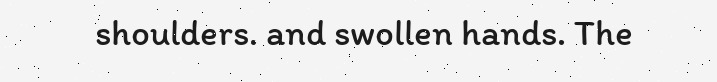shoulders. and swollen hands. The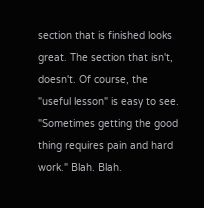section that is finished looks great. The section that isn't, doesn't. Of course, the "useful lesson" is easy to see. "Sometimes getting the good thing requires pain and hard work." Blah. Blah.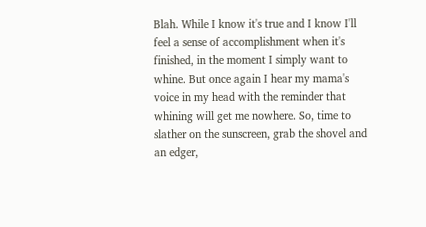Blah. While I know it's true and I know I'll feel a sense of accomplishment when it's finished, in the moment I simply want to whine. But once again I hear my mama's voice in my head with the reminder that whining will get me nowhere. So, time to slather on the sunscreen, grab the shovel and an edger,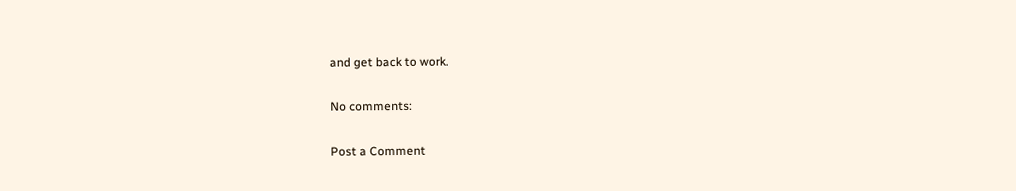and get back to work.

No comments:

Post a Comment